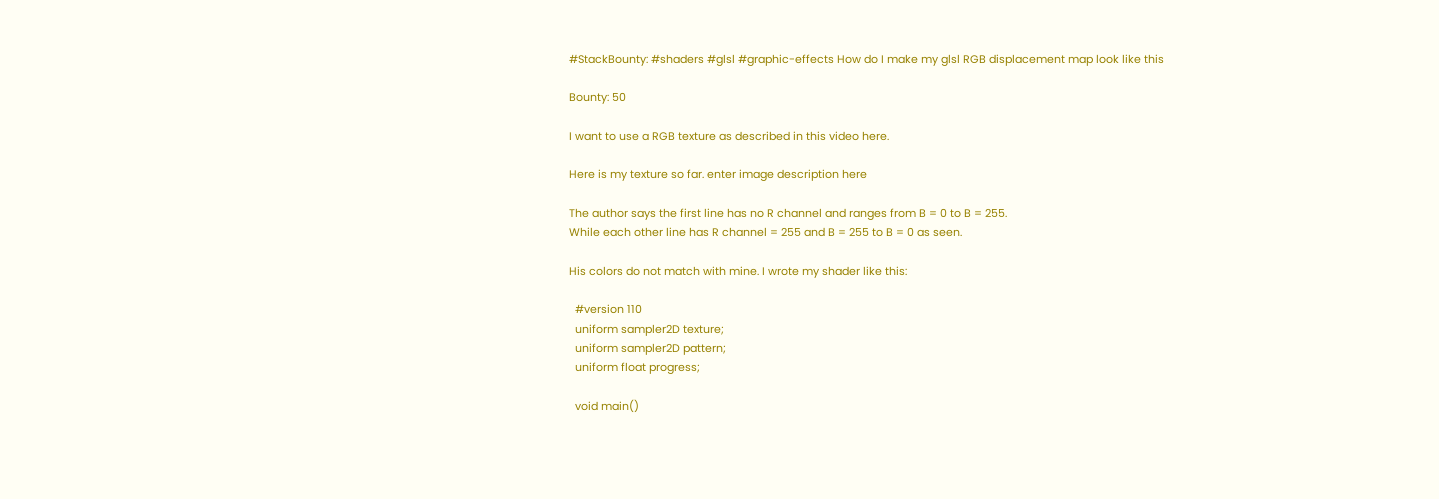#StackBounty: #shaders #glsl #graphic-effects How do I make my glsl RGB displacement map look like this

Bounty: 50

I want to use a RGB texture as described in this video here.

Here is my texture so far. enter image description here

The author says the first line has no R channel and ranges from B = 0 to B = 255.
While each other line has R channel = 255 and B = 255 to B = 0 as seen.

His colors do not match with mine. I wrote my shader like this:

  #version 110
  uniform sampler2D texture;
  uniform sampler2D pattern;
  uniform float progress;

  void main()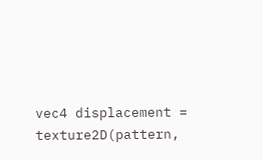vec4 displacement = texture2D(pattern,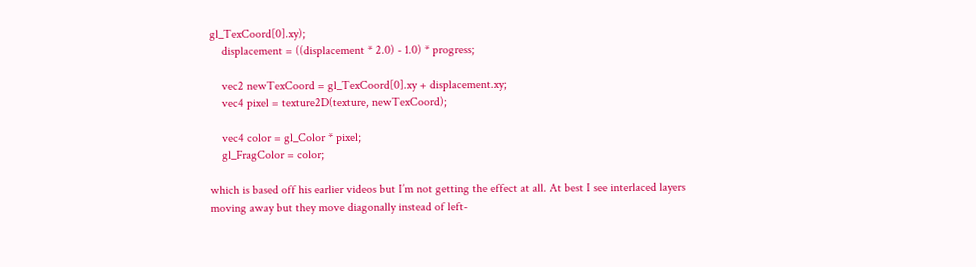gl_TexCoord[0].xy);
    displacement = ((displacement * 2.0) - 1.0) * progress;

    vec2 newTexCoord = gl_TexCoord[0].xy + displacement.xy;
    vec4 pixel = texture2D(texture, newTexCoord);

    vec4 color = gl_Color * pixel;
    gl_FragColor = color;

which is based off his earlier videos but I’m not getting the effect at all. At best I see interlaced layers moving away but they move diagonally instead of left-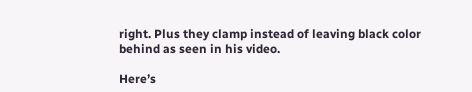right. Plus they clamp instead of leaving black color behind as seen in his video.

Here’s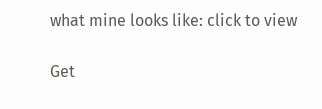what mine looks like: click to view

Get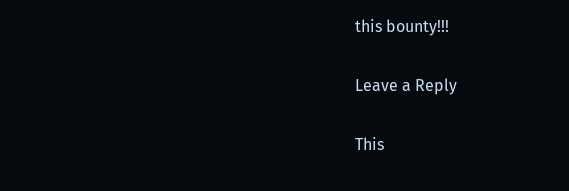this bounty!!!

Leave a Reply

This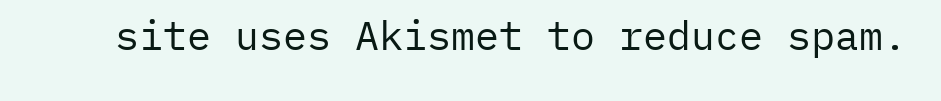site uses Akismet to reduce spam.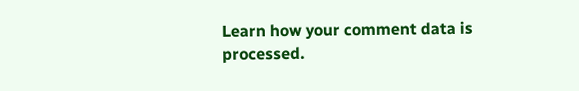Learn how your comment data is processed.